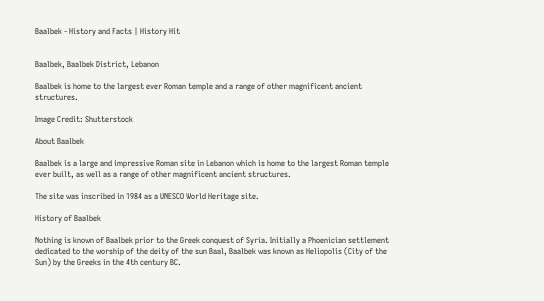Baalbek - History and Facts | History Hit


Baalbek, Baalbek District, Lebanon

Baalbek is home to the largest ever Roman temple and a range of other magnificent ancient structures.

Image Credit: Shutterstock

About Baalbek

Baalbek is a large and impressive Roman site in Lebanon which is home to the largest Roman temple ever built, as well as a range of other magnificent ancient structures.

The site was inscribed in 1984 as a UNESCO World Heritage site.

History of Baalbek

Nothing is known of Baalbek prior to the Greek conquest of Syria. Initially a Phoenician settlement dedicated to the worship of the deity of the sun Baal, Baalbek was known as Heliopolis (City of the Sun) by the Greeks in the 4th century BC.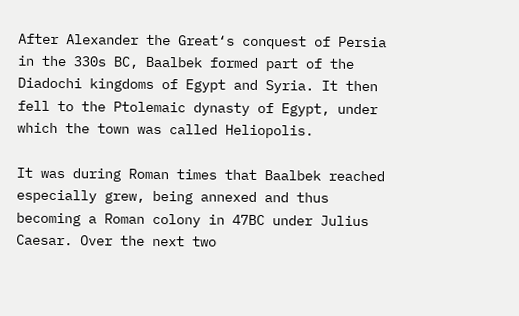After Alexander the Great‘s conquest of Persia in the 330s BC, Baalbek formed part of the Diadochi kingdoms of Egypt and Syria. It then fell to the Ptolemaic dynasty of Egypt, under which the town was called Heliopolis.

It was during Roman times that Baalbek reached especially grew, being annexed and thus becoming a Roman colony in 47BC under Julius Caesar. Over the next two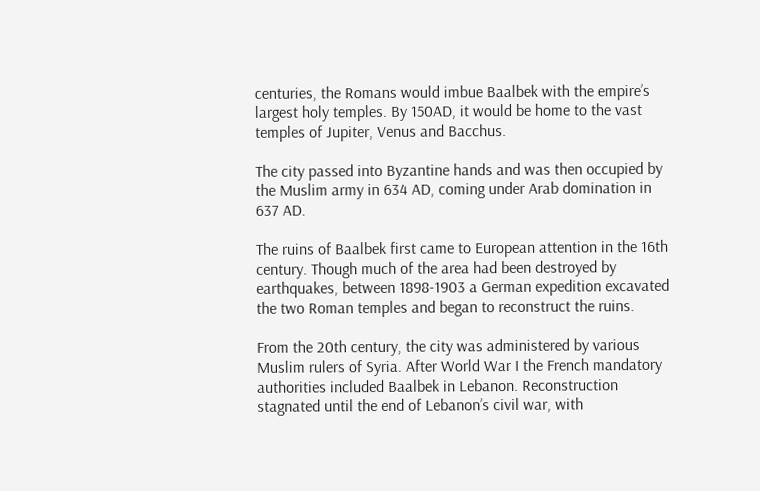centuries, the Romans would imbue Baalbek with the empire’s largest holy temples. By 150AD, it would be home to the vast temples of Jupiter, Venus and Bacchus.

The city passed into Byzantine hands and was then occupied by the Muslim army in 634 AD, coming under Arab domination in 637 AD.

The ruins of Baalbek first came to European attention in the 16th century. Though much of the area had been destroyed by earthquakes, between 1898-1903 a German expedition excavated the two Roman temples and began to reconstruct the ruins.

From the 20th century, the city was administered by various Muslim rulers of Syria. After World War I the French mandatory authorities included Baalbek in Lebanon. Reconstruction stagnated until the end of Lebanon’s civil war, with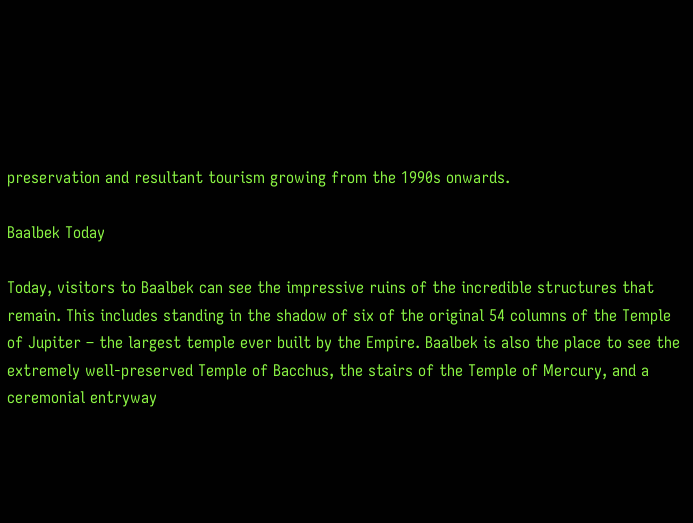preservation and resultant tourism growing from the 1990s onwards.

Baalbek Today

Today, visitors to Baalbek can see the impressive ruins of the incredible structures that remain. This includes standing in the shadow of six of the original 54 columns of the Temple of Jupiter – the largest temple ever built by the Empire. Baalbek is also the place to see the extremely well-preserved Temple of Bacchus, the stairs of the Temple of Mercury, and a ceremonial entryway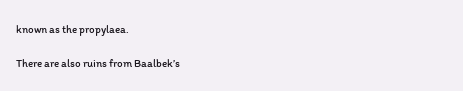known as the propylaea.

There are also ruins from Baalbek’s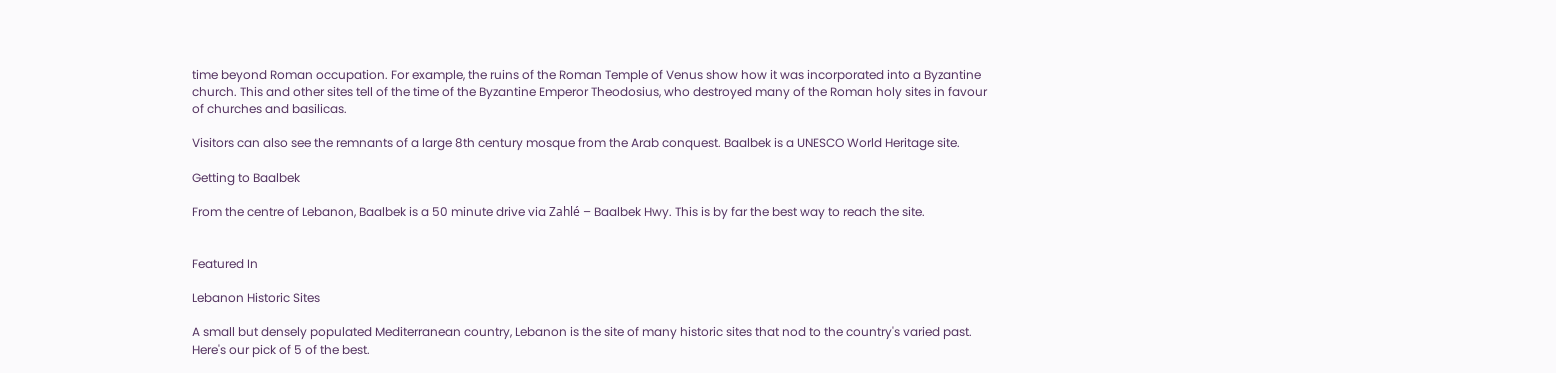time beyond Roman occupation. For example, the ruins of the Roman Temple of Venus show how it was incorporated into a Byzantine church. This and other sites tell of the time of the Byzantine Emperor Theodosius, who destroyed many of the Roman holy sites in favour of churches and basilicas.

Visitors can also see the remnants of a large 8th century mosque from the Arab conquest. Baalbek is a UNESCO World Heritage site.

Getting to Baalbek

From the centre of Lebanon, Baalbek is a 50 minute drive via Zahlé – Baalbek Hwy. This is by far the best way to reach the site.


Featured In

Lebanon Historic Sites

A small but densely populated Mediterranean country, Lebanon is the site of many historic sites that nod to the country's varied past. Here's our pick of 5 of the best.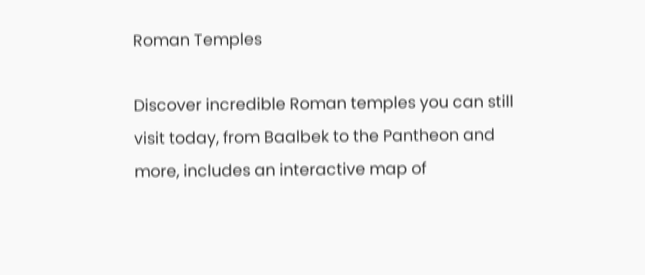Roman Temples

Discover incredible Roman temples you can still visit today, from Baalbek to the Pantheon and more, includes an interactive map of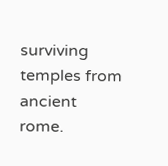surviving temples from ancient rome.